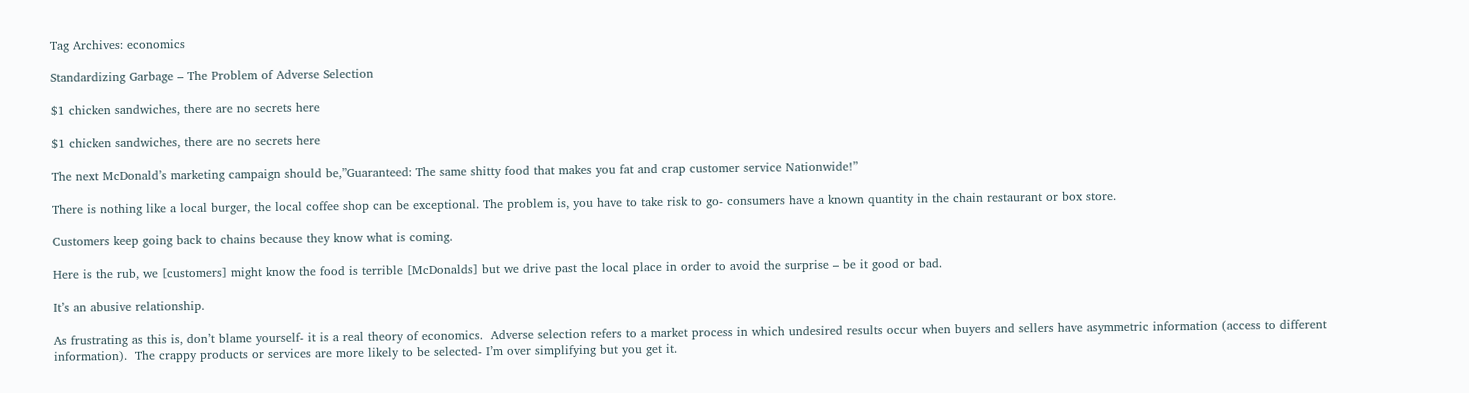Tag Archives: economics

Standardizing Garbage – The Problem of Adverse Selection

$1 chicken sandwiches, there are no secrets here

$1 chicken sandwiches, there are no secrets here

The next McDonald’s marketing campaign should be,”Guaranteed: The same shitty food that makes you fat and crap customer service Nationwide!”

There is nothing like a local burger, the local coffee shop can be exceptional. The problem is, you have to take risk to go- consumers have a known quantity in the chain restaurant or box store.

Customers keep going back to chains because they know what is coming.

Here is the rub, we [customers] might know the food is terrible [McDonalds] but we drive past the local place in order to avoid the surprise – be it good or bad.

It’s an abusive relationship.

As frustrating as this is, don’t blame yourself- it is a real theory of economics.  Adverse selection refers to a market process in which undesired results occur when buyers and sellers have asymmetric information (access to different information).  The crappy products or services are more likely to be selected- I’m over simplifying but you get it.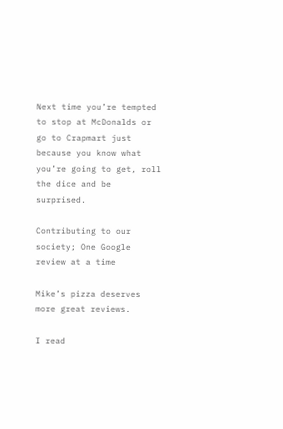Next time you’re tempted to stop at McDonalds or go to Crapmart just because you know what you’re going to get, roll the dice and be surprised.

Contributing to our society; One Google review at a time

Mike’s pizza deserves more great reviews.

I read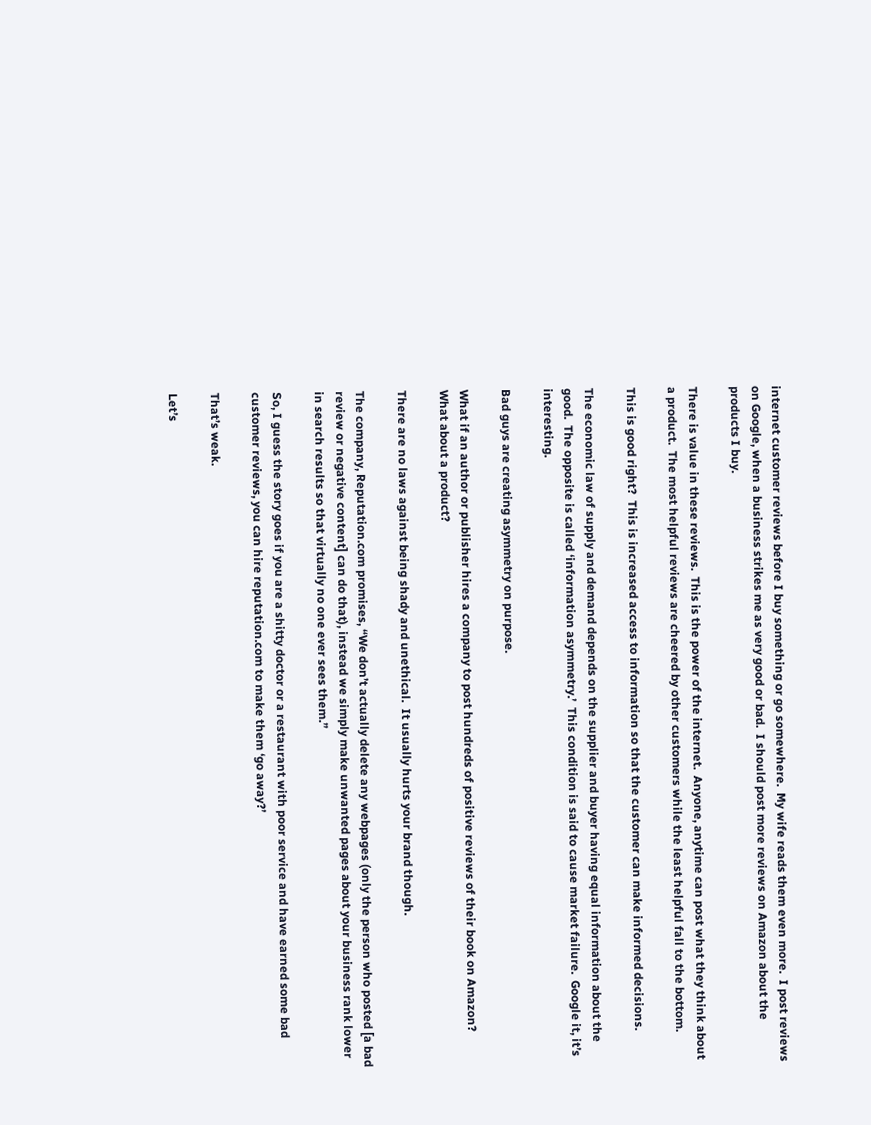internet customer reviews before I buy something or go somewhere.  My wife reads them even more.  I post reviews on Google, when a business strikes me as very good or bad.  I should post more reviews on Amazon about the products I buy.

There is value in these reviews.  This is the power of the internet.  Anyone, anytime can post what they think about a product.  The most helpful reviews are cheered by other customers while the least helpful fall to the bottom.

This is good right?  This is increased access to information so that the customer can make informed decisions.

The economic law of supply and demand depends on the supplier and buyer having equal information about the good.  The opposite is called ‘information asymmetry.’  This condition is said to cause market failure.  Google it, it’s interesting.

Bad guys are creating asymmetry on purpose.

What if an author or publisher hires a company to post hundreds of positive reviews of their book on Amazon?  What about a product?

There are no laws against being shady and unethical.  It usually hurts your brand though.

The company, Reputation.com promises, “We don’t actually delete any webpages (only the person who posted [a bad review or negative content] can do that), instead we simply make unwanted pages about your business rank lower in search results so that virtually no one ever sees them.”

So, I guess the story goes if you are a shitty doctor or a restaurant with poor service and have earned some bad customer reviews, you can hire reputation.com to make them ‘go away?’

That’s weak.

Let’s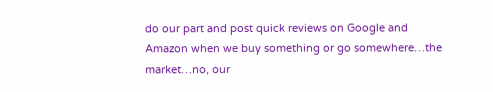do our part and post quick reviews on Google and Amazon when we buy something or go somewhere…the market…no, our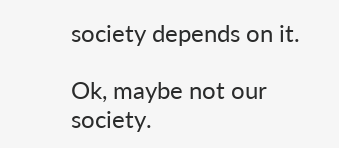society depends on it.

Ok, maybe not our society.